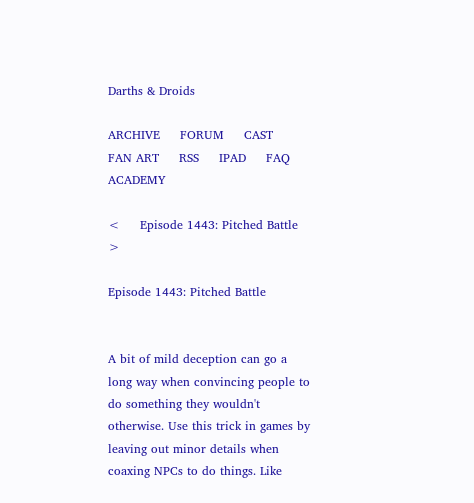Darths & Droids

ARCHIVE     FORUM     CAST     FAN ART     RSS     IPAD     FAQ     ACADEMY

<     Episode 1443: Pitched Battle     >

Episode 1443: Pitched Battle


A bit of mild deception can go a long way when convincing people to do something they wouldn't otherwise. Use this trick in games by leaving out minor details when coaxing NPCs to do things. Like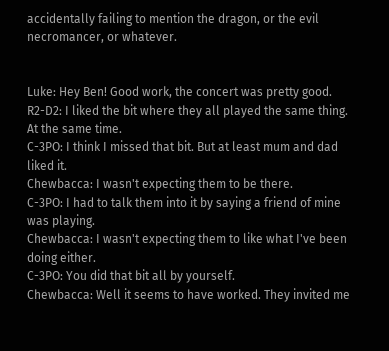accidentally failing to mention the dragon, or the evil necromancer, or whatever.


Luke: Hey Ben! Good work, the concert was pretty good.
R2-D2: I liked the bit where they all played the same thing. At the same time.
C-3PO: I think I missed that bit. But at least mum and dad liked it.
Chewbacca: I wasn't expecting them to be there.
C-3PO: I had to talk them into it by saying a friend of mine was playing.
Chewbacca: I wasn't expecting them to like what I've been doing either.
C-3PO: You did that bit all by yourself.
Chewbacca: Well it seems to have worked. They invited me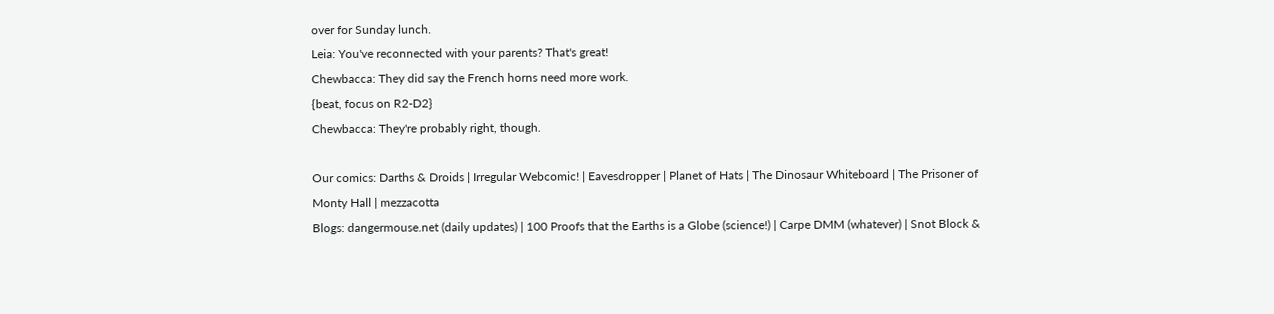over for Sunday lunch.
Leia: You've reconnected with your parents? That's great!
Chewbacca: They did say the French horns need more work.
{beat, focus on R2-D2}
Chewbacca: They're probably right, though.

Our comics: Darths & Droids | Irregular Webcomic! | Eavesdropper | Planet of Hats | The Dinosaur Whiteboard | The Prisoner of Monty Hall | mezzacotta
Blogs: dangermouse.net (daily updates) | 100 Proofs that the Earths is a Globe (science!) | Carpe DMM (whatever) | Snot Block &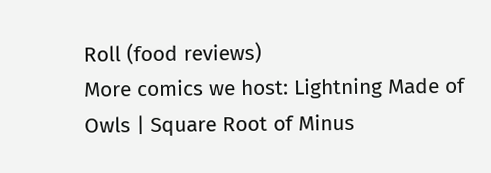Roll (food reviews)
More comics we host: Lightning Made of Owls | Square Root of Minus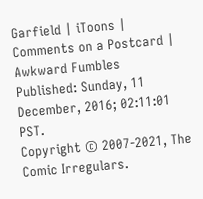Garfield | iToons | Comments on a Postcard | Awkward Fumbles
Published: Sunday, 11 December, 2016; 02:11:01 PST.
Copyright © 2007-2021, The Comic Irregulars.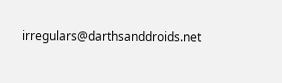irregulars@darthsanddroids.net